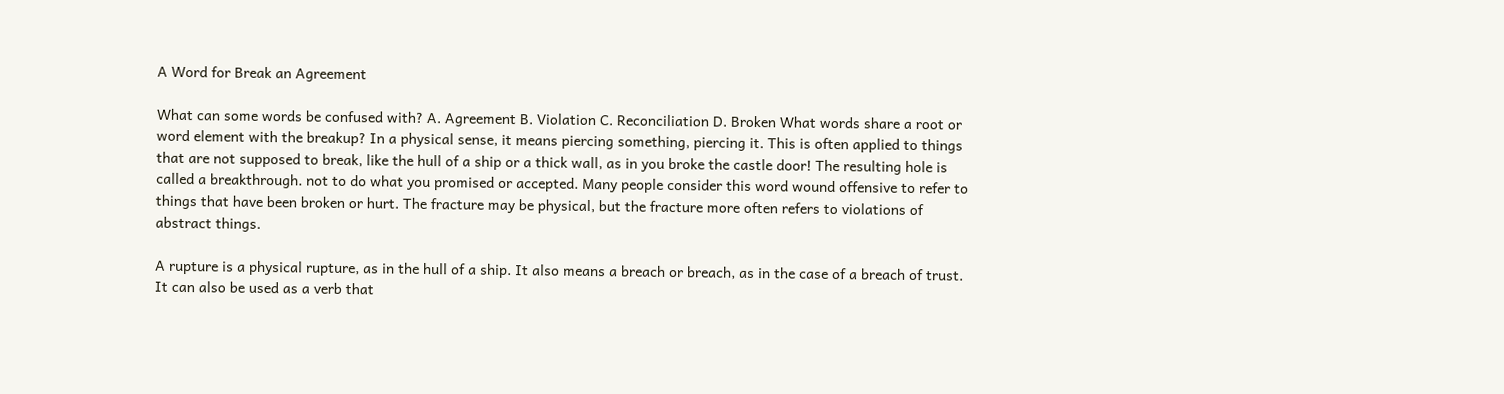A Word for Break an Agreement

What can some words be confused with? A. Agreement B. Violation C. Reconciliation D. Broken What words share a root or word element with the breakup? In a physical sense, it means piercing something, piercing it. This is often applied to things that are not supposed to break, like the hull of a ship or a thick wall, as in you broke the castle door! The resulting hole is called a breakthrough. not to do what you promised or accepted. Many people consider this word wound offensive to refer to things that have been broken or hurt. The fracture may be physical, but the fracture more often refers to violations of abstract things.

A rupture is a physical rupture, as in the hull of a ship. It also means a breach or breach, as in the case of a breach of trust. It can also be used as a verb that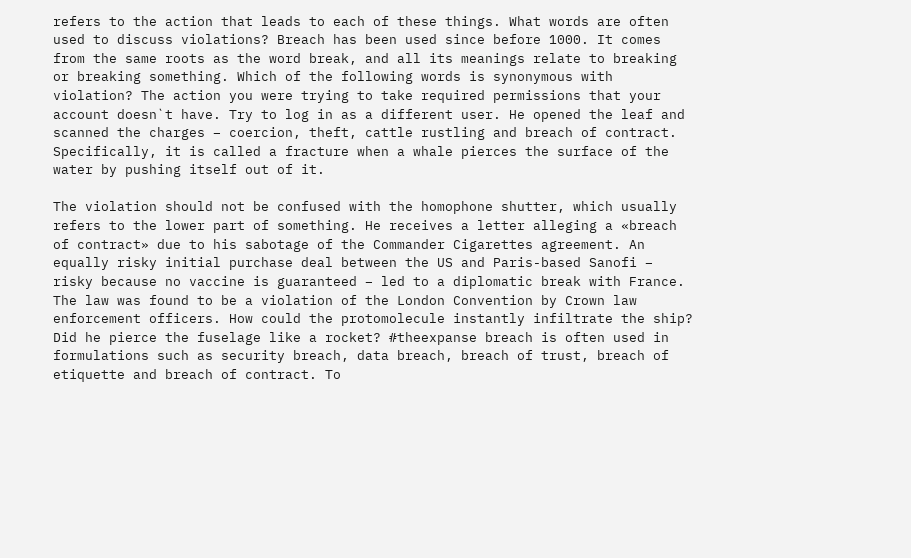refers to the action that leads to each of these things. What words are often used to discuss violations? Breach has been used since before 1000. It comes from the same roots as the word break, and all its meanings relate to breaking or breaking something. Which of the following words is synonymous with violation? The action you were trying to take required permissions that your account doesn`t have. Try to log in as a different user. He opened the leaf and scanned the charges – coercion, theft, cattle rustling and breach of contract. Specifically, it is called a fracture when a whale pierces the surface of the water by pushing itself out of it.

The violation should not be confused with the homophone shutter, which usually refers to the lower part of something. He receives a letter alleging a «breach of contract» due to his sabotage of the Commander Cigarettes agreement. An equally risky initial purchase deal between the US and Paris-based Sanofi – risky because no vaccine is guaranteed – led to a diplomatic break with France. The law was found to be a violation of the London Convention by Crown law enforcement officers. How could the protomolecule instantly infiltrate the ship? Did he pierce the fuselage like a rocket? #theexpanse breach is often used in formulations such as security breach, data breach, breach of trust, breach of etiquette and breach of contract. To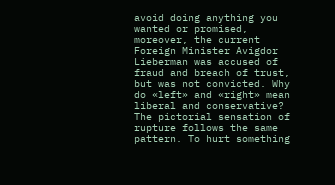avoid doing anything you wanted or promised, moreover, the current Foreign Minister Avigdor Lieberman was accused of fraud and breach of trust, but was not convicted. Why do «left» and «right» mean liberal and conservative? The pictorial sensation of rupture follows the same pattern. To hurt something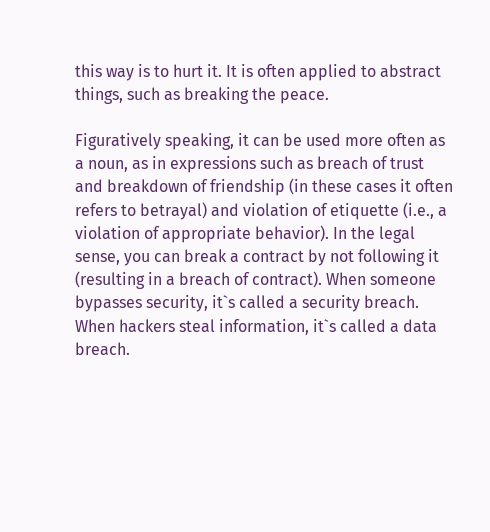this way is to hurt it. It is often applied to abstract things, such as breaking the peace.

Figuratively speaking, it can be used more often as a noun, as in expressions such as breach of trust and breakdown of friendship (in these cases it often refers to betrayal) and violation of etiquette (i.e., a violation of appropriate behavior). In the legal sense, you can break a contract by not following it (resulting in a breach of contract). When someone bypasses security, it`s called a security breach. When hackers steal information, it`s called a data breach.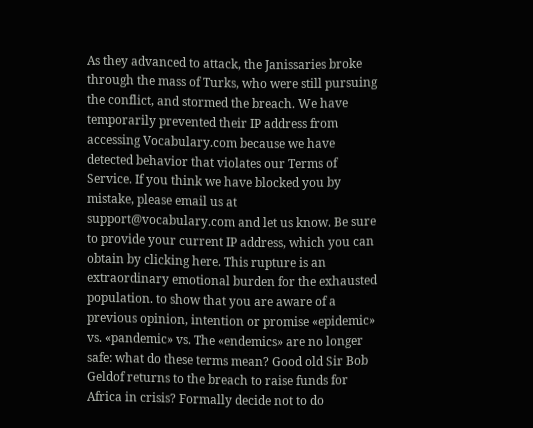As they advanced to attack, the Janissaries broke through the mass of Turks, who were still pursuing the conflict, and stormed the breach. We have temporarily prevented their IP address from accessing Vocabulary.com because we have detected behavior that violates our Terms of Service. If you think we have blocked you by mistake, please email us at support@vocabulary.com and let us know. Be sure to provide your current IP address, which you can obtain by clicking here. This rupture is an extraordinary emotional burden for the exhausted population. to show that you are aware of a previous opinion, intention or promise «epidemic» vs. «pandemic» vs. The «endemics» are no longer safe: what do these terms mean? Good old Sir Bob Geldof returns to the breach to raise funds for Africa in crisis? Formally decide not to do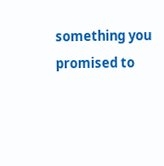something you promised to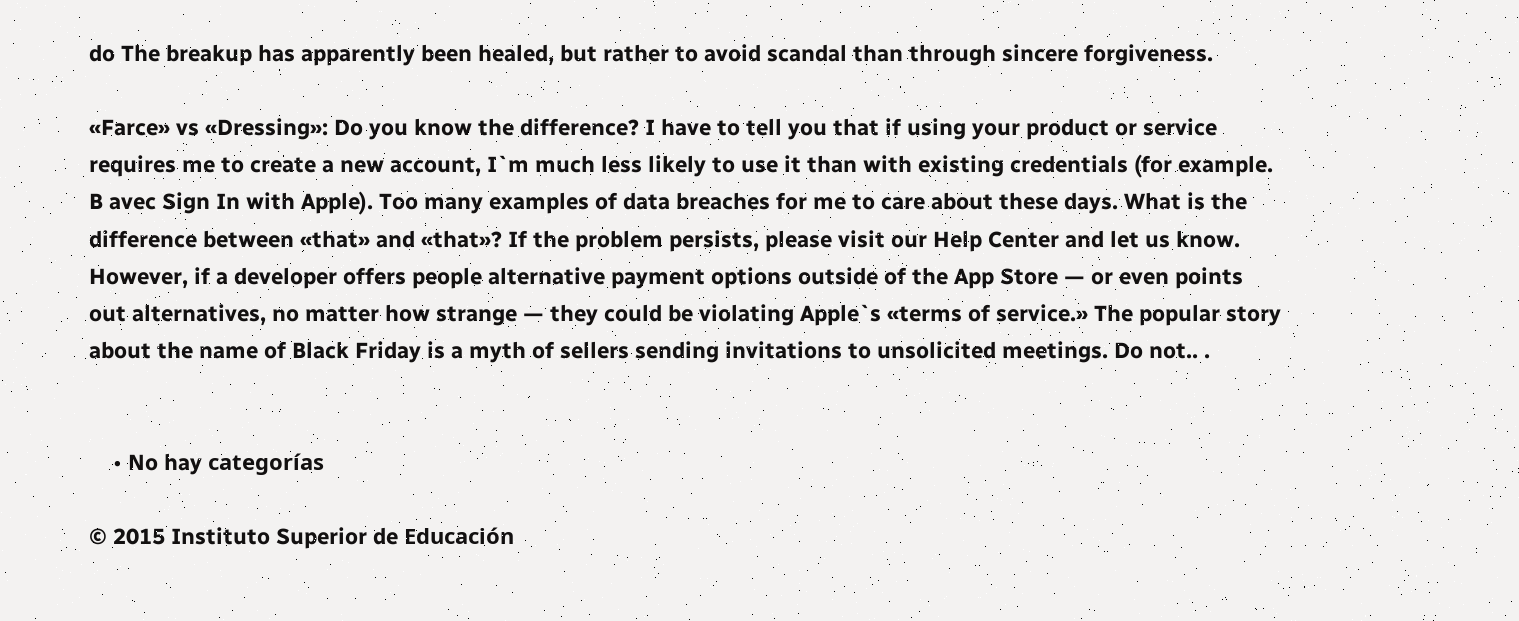do The breakup has apparently been healed, but rather to avoid scandal than through sincere forgiveness.

«Farce» vs «Dressing»: Do you know the difference? I have to tell you that if using your product or service requires me to create a new account, I`m much less likely to use it than with existing credentials (for example. B avec Sign In with Apple). Too many examples of data breaches for me to care about these days. What is the difference between «that» and «that»? If the problem persists, please visit our Help Center and let us know. However, if a developer offers people alternative payment options outside of the App Store — or even points out alternatives, no matter how strange — they could be violating Apple`s «terms of service.» The popular story about the name of Black Friday is a myth of sellers sending invitations to unsolicited meetings. Do not.. .


    • No hay categorías

© 2015 Instituto Superior de Educación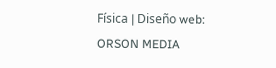Física | Diseño web: ORSON MEDIA